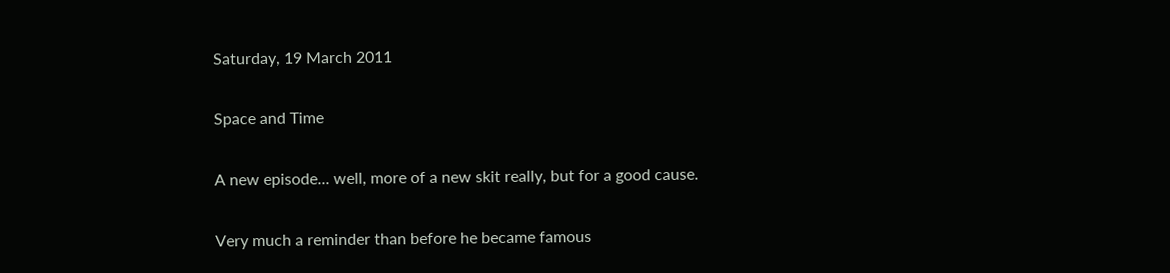Saturday, 19 March 2011

Space and Time

A new episode... well, more of a new skit really, but for a good cause.

Very much a reminder than before he became famous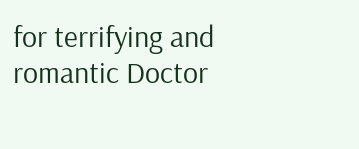for terrifying and romantic Doctor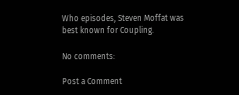Who episodes, Steven Moffat was best known for Coupling.

No comments:

Post a Comment